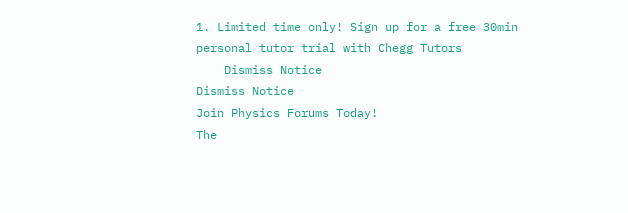1. Limited time only! Sign up for a free 30min personal tutor trial with Chegg Tutors
    Dismiss Notice
Dismiss Notice
Join Physics Forums Today!
The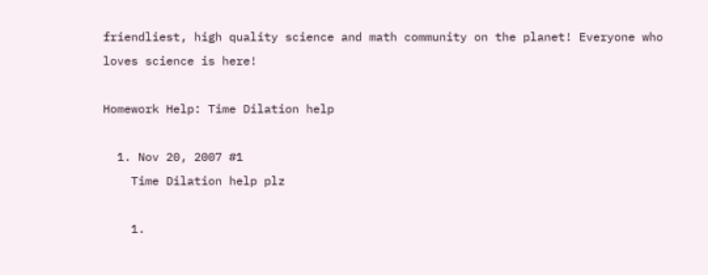friendliest, high quality science and math community on the planet! Everyone who loves science is here!

Homework Help: Time Dilation help

  1. Nov 20, 2007 #1
    Time Dilation help plz

    1.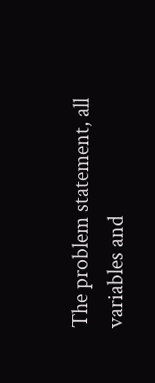The problem statement, all variables and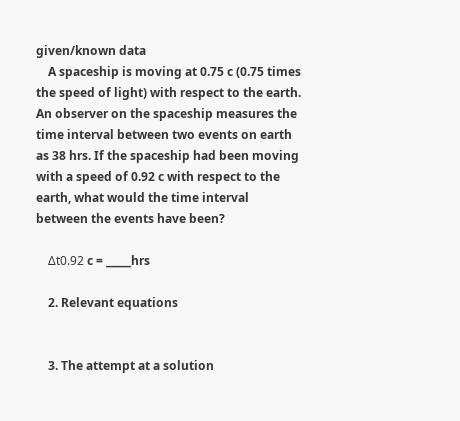given/known data
    A spaceship is moving at 0.75 c (0.75 times the speed of light) with respect to the earth. An observer on the spaceship measures the time interval between two events on earth as 38 hrs. If the spaceship had been moving with a speed of 0.92 c with respect to the earth, what would the time interval between the events have been?

    Δt0.92 c = _____hrs

    2. Relevant equations


    3. The attempt at a solution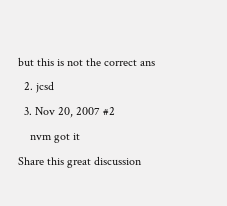but this is not the correct ans
  2. jcsd
  3. Nov 20, 2007 #2
    nvm got it
Share this great discussion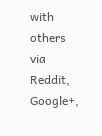with others via Reddit, Google+,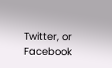Twitter, or Facebook